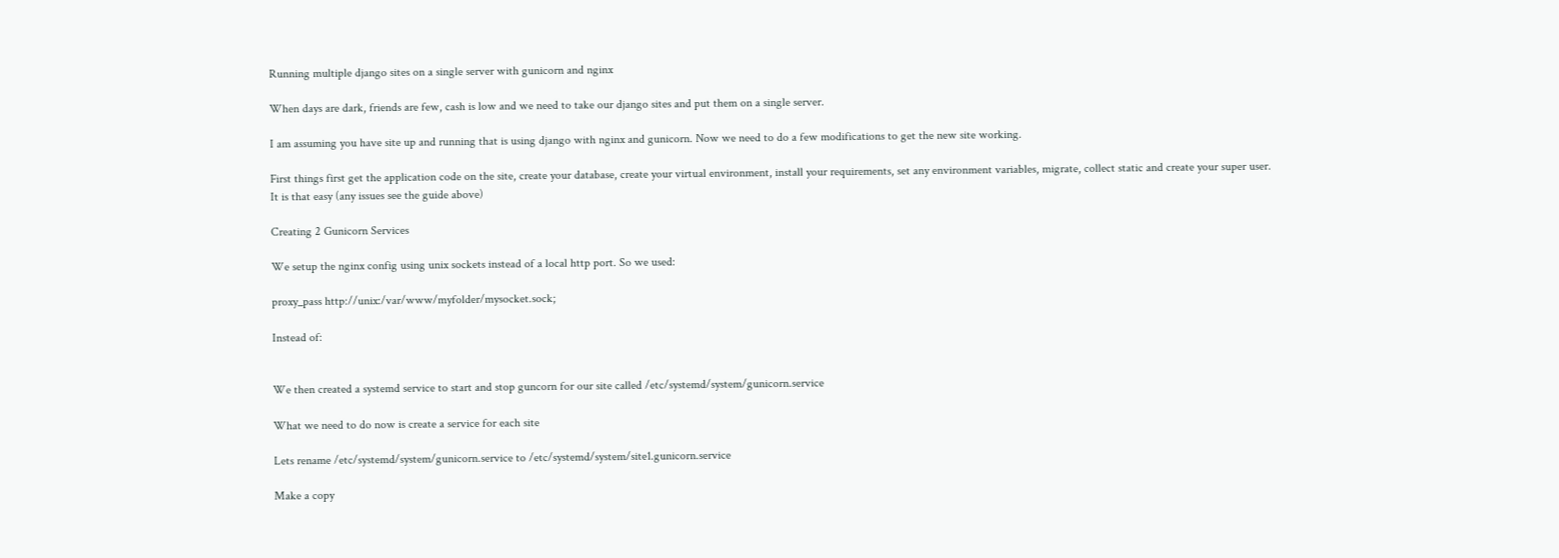Running multiple django sites on a single server with gunicorn and nginx

When days are dark, friends are few, cash is low and we need to take our django sites and put them on a single server.

I am assuming you have site up and running that is using django with nginx and gunicorn. Now we need to do a few modifications to get the new site working.

First things first get the application code on the site, create your database, create your virtual environment, install your requirements, set any environment variables, migrate, collect static and create your super user. It is that easy (any issues see the guide above)

Creating 2 Gunicorn Services

We setup the nginx config using unix sockets instead of a local http port. So we used:

proxy_pass http://unix:/var/www/myfolder/mysocket.sock;

Instead of:


We then created a systemd service to start and stop guncorn for our site called /etc/systemd/system/gunicorn.service

What we need to do now is create a service for each site

Lets rename /etc/systemd/system/gunicorn.service to /etc/systemd/system/site1.gunicorn.service

Make a copy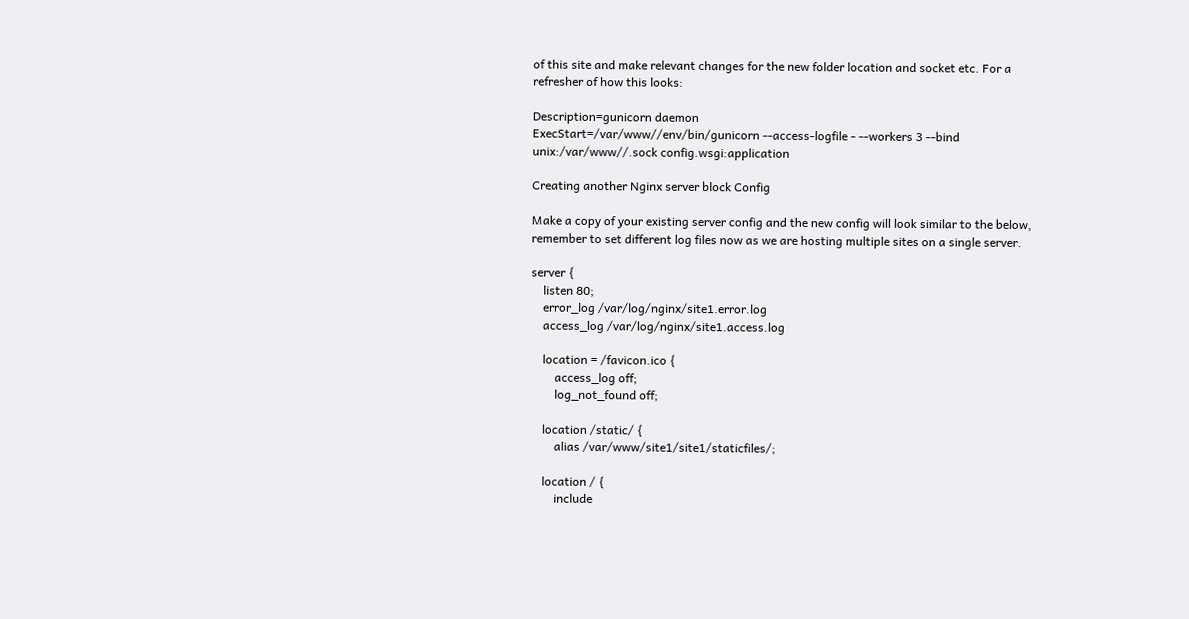of this site and make relevant changes for the new folder location and socket etc. For a refresher of how this looks:

Description=gunicorn daemon
ExecStart=/var/www//env/bin/gunicorn --access-logfile - --workers 3 --bind unix:/var/www//.sock config.wsgi:application

Creating another Nginx server block Config

Make a copy of your existing server config and the new config will look similar to the below, remember to set different log files now as we are hosting multiple sites on a single server.

server {
    listen 80;
    error_log /var/log/nginx/site1.error.log
    access_log /var/log/nginx/site1.access.log

    location = /favicon.ico {
        access_log off;
        log_not_found off;

    location /static/ {
        alias /var/www/site1/site1/staticfiles/;

    location / {
        include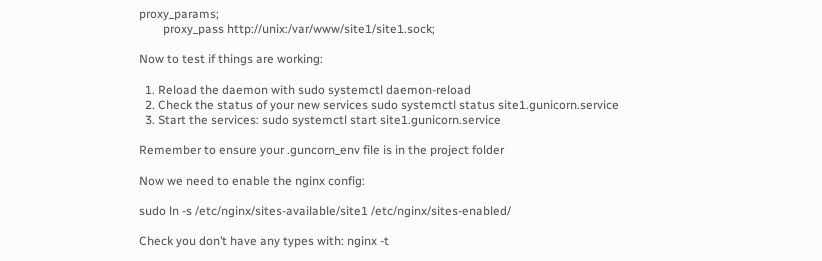proxy_params;
        proxy_pass http://unix:/var/www/site1/site1.sock;

Now to test if things are working:

  1. Reload the daemon with sudo systemctl daemon-reload
  2. Check the status of your new services sudo systemctl status site1.gunicorn.service
  3. Start the services: sudo systemctl start site1.gunicorn.service

Remember to ensure your .guncorn_env file is in the project folder

Now we need to enable the nginx config:

sudo ln -s /etc/nginx/sites-available/site1 /etc/nginx/sites-enabled/

Check you don’t have any types with: nginx -t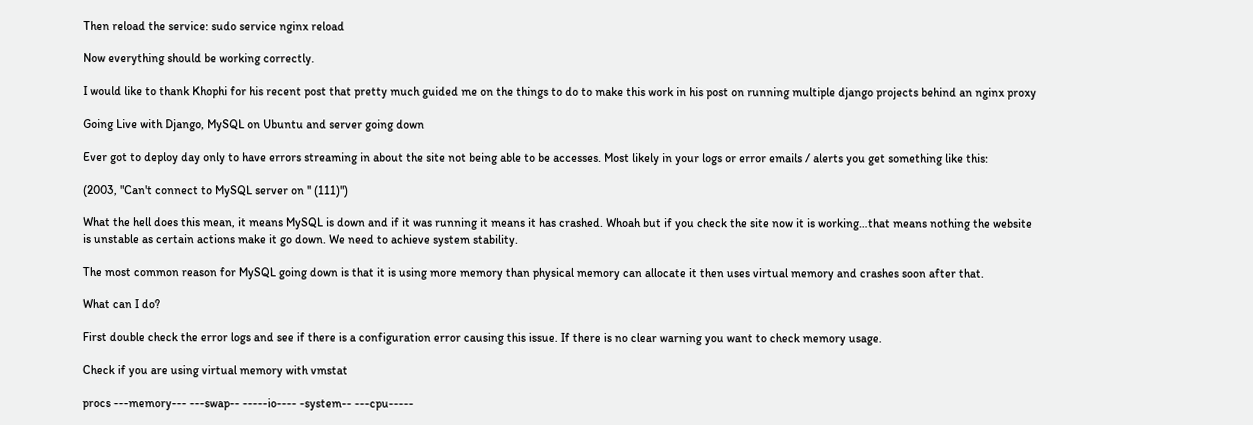Then reload the service: sudo service nginx reload

Now everything should be working correctly.

I would like to thank Khophi for his recent post that pretty much guided me on the things to do to make this work in his post on running multiple django projects behind an nginx proxy

Going Live with Django, MySQL on Ubuntu and server going down

Ever got to deploy day only to have errors streaming in about the site not being able to be accesses. Most likely in your logs or error emails / alerts you get something like this:

(2003, "Can't connect to MySQL server on '' (111)")

What the hell does this mean, it means MySQL is down and if it was running it means it has crashed. Whoah but if you check the site now it is working…that means nothing the website is unstable as certain actions make it go down. We need to achieve system stability.

The most common reason for MySQL going down is that it is using more memory than physical memory can allocate it then uses virtual memory and crashes soon after that.

What can I do?

First double check the error logs and see if there is a configuration error causing this issue. If there is no clear warning you want to check memory usage.

Check if you are using virtual memory with vmstat

procs ---memory--- ---swap-- -----io---- -system-- ---cpu-----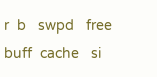r  b   swpd   free   buff  cache   si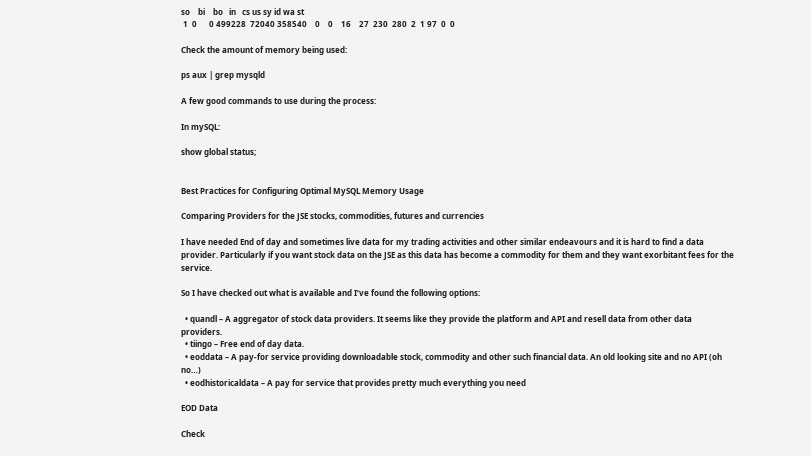so    bi    bo   in   cs us sy id wa st
 1  0      0 499228  72040 358540    0    0    16    27  230  280  2  1 97  0  0

Check the amount of memory being used:

ps aux | grep mysqld

A few good commands to use during the process:

In mySQL:

show global status;


Best Practices for Configuring Optimal MySQL Memory Usage

Comparing Providers for the JSE stocks, commodities, futures and currencies

I have needed End of day and sometimes live data for my trading activities and other similar endeavours and it is hard to find a data provider. Particularly if you want stock data on the JSE as this data has become a commodity for them and they want exorbitant fees for the service.

So I have checked out what is available and I’ve found the following options:

  • quandl – A aggregator of stock data providers. It seems like they provide the platform and API and resell data from other data providers.
  • tiingo – Free end of day data.
  • eoddata – A pay-for service providing downloadable stock, commodity and other such financial data. An old looking site and no API (oh no…)
  • eodhistoricaldata – A pay for service that provides pretty much everything you need

EOD Data

Check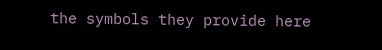the symbols they provide here